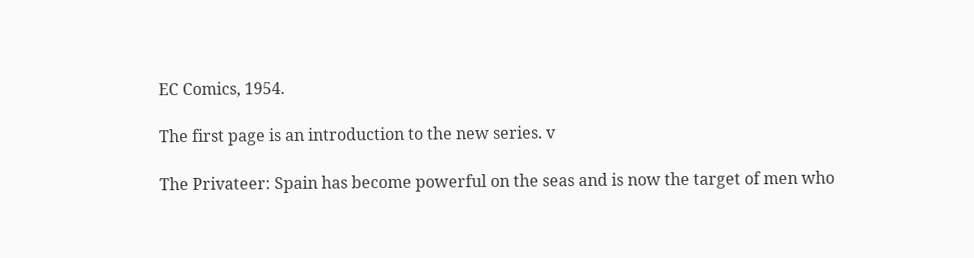EC Comics, 1954.

The first page is an introduction to the new series. v

The Privateer: Spain has become powerful on the seas and is now the target of men who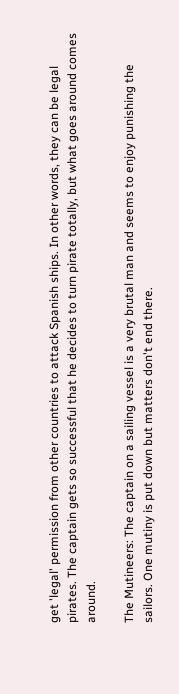get 'legal' permission from other countries to attack Spanish ships. In other words, they can be legal pirates. The captain gets so successful that he decides to turn pirate totally, but what goes around comes around.

The Mutineers: The captain on a sailing vessel is a very brutal man and seems to enjoy punishing the sailors. One mutiny is put down but matters don't end there.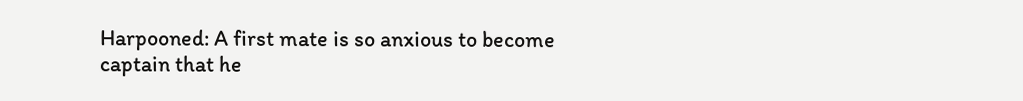Harpooned: A first mate is so anxious to become captain that he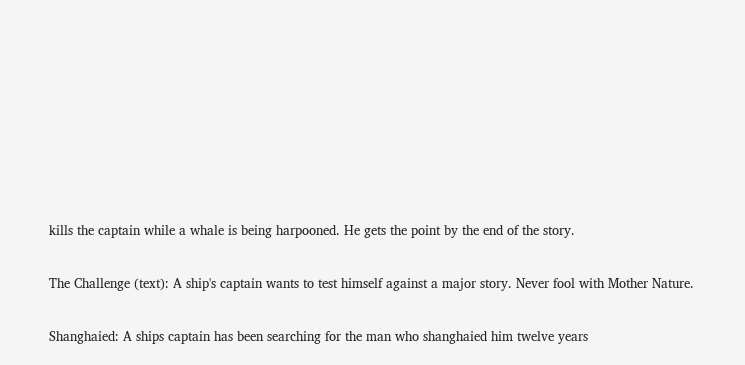kills the captain while a whale is being harpooned. He gets the point by the end of the story.

The Challenge (text): A ship's captain wants to test himself against a major story. Never fool with Mother Nature.

Shanghaied: A ships captain has been searching for the man who shanghaied him twelve years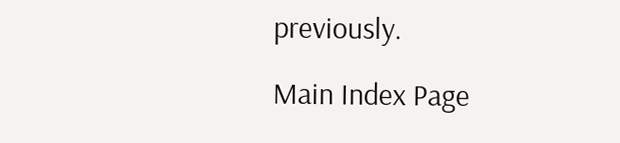previously.

Main Index Page